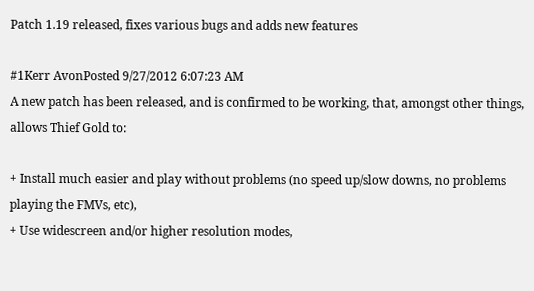Patch 1.19 released, fixes various bugs and adds new features

#1Kerr AvonPosted 9/27/2012 6:07:23 AM
A new patch has been released, and is confirmed to be working, that, amongst other things, allows Thief Gold to:

+ Install much easier and play without problems (no speed up/slow downs, no problems playing the FMVs, etc),
+ Use widescreen and/or higher resolution modes,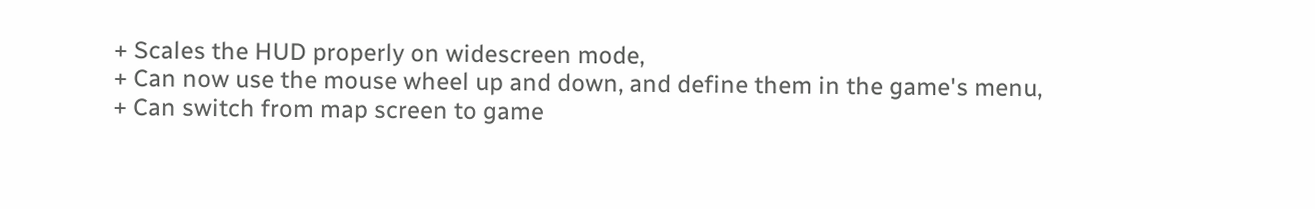+ Scales the HUD properly on widescreen mode,
+ Can now use the mouse wheel up and down, and define them in the game's menu,
+ Can switch from map screen to game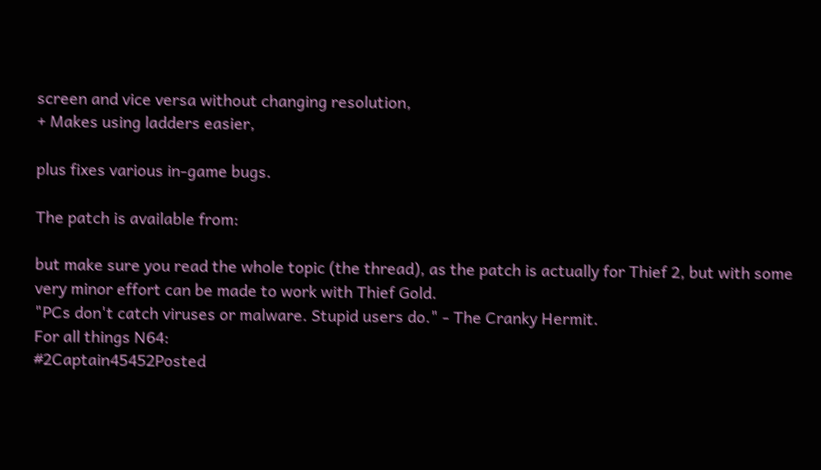screen and vice versa without changing resolution,
+ Makes using ladders easier,

plus fixes various in-game bugs.

The patch is available from:

but make sure you read the whole topic (the thread), as the patch is actually for Thief 2, but with some very minor effort can be made to work with Thief Gold.
"PCs don't catch viruses or malware. Stupid users do." - The Cranky Hermit.
For all things N64:
#2Captain45452Posted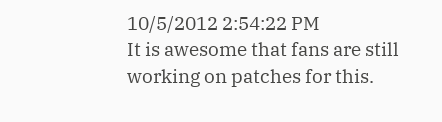10/5/2012 2:54:22 PM
It is awesome that fans are still working on patches for this.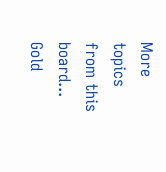More topics from this board...
Gold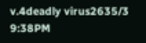v.4deadly virus2635/3 9:38PM